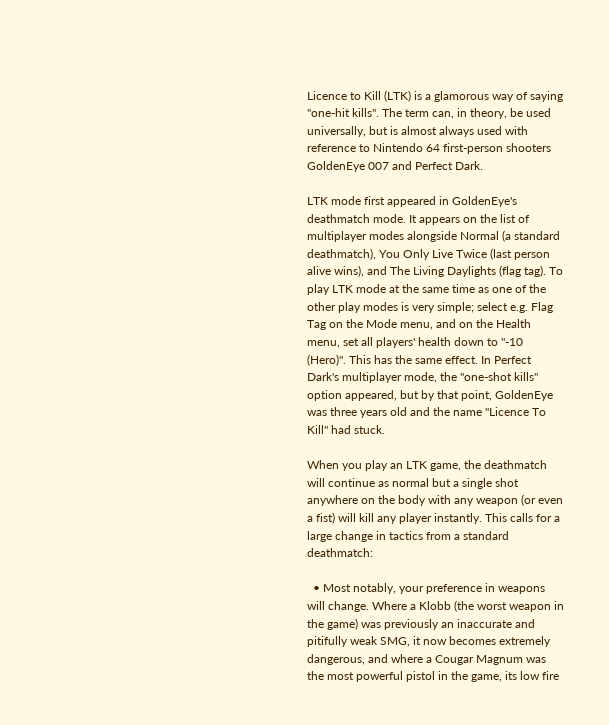Licence to Kill (LTK) is a glamorous way of saying "one-hit kills". The term can, in theory, be used universally, but is almost always used with reference to Nintendo 64 first-person shooters GoldenEye 007 and Perfect Dark.

LTK mode first appeared in GoldenEye's deathmatch mode. It appears on the list of multiplayer modes alongside Normal (a standard deathmatch), You Only Live Twice (last person alive wins), and The Living Daylights (flag tag). To play LTK mode at the same time as one of the other play modes is very simple; select e.g. Flag Tag on the Mode menu, and on the Health menu, set all players' health down to "-10 (Hero)". This has the same effect. In Perfect Dark's multiplayer mode, the "one-shot kills" option appeared, but by that point, GoldenEye was three years old and the name "Licence To Kill" had stuck.

When you play an LTK game, the deathmatch will continue as normal but a single shot anywhere on the body with any weapon (or even a fist) will kill any player instantly. This calls for a large change in tactics from a standard deathmatch:

  • Most notably, your preference in weapons will change. Where a Klobb (the worst weapon in the game) was previously an inaccurate and pitifully weak SMG, it now becomes extremely dangerous, and where a Cougar Magnum was the most powerful pistol in the game, its low fire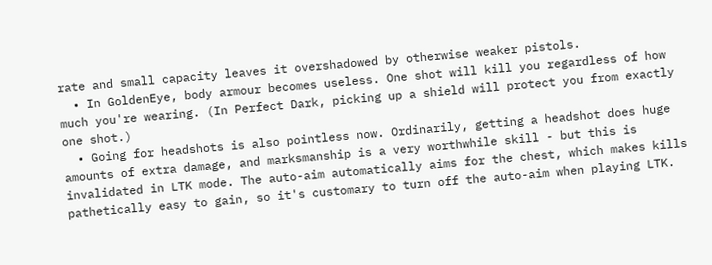rate and small capacity leaves it overshadowed by otherwise weaker pistols.
  • In GoldenEye, body armour becomes useless. One shot will kill you regardless of how much you're wearing. (In Perfect Dark, picking up a shield will protect you from exactly one shot.)
  • Going for headshots is also pointless now. Ordinarily, getting a headshot does huge amounts of extra damage, and marksmanship is a very worthwhile skill - but this is invalidated in LTK mode. The auto-aim automatically aims for the chest, which makes kills pathetically easy to gain, so it's customary to turn off the auto-aim when playing LTK.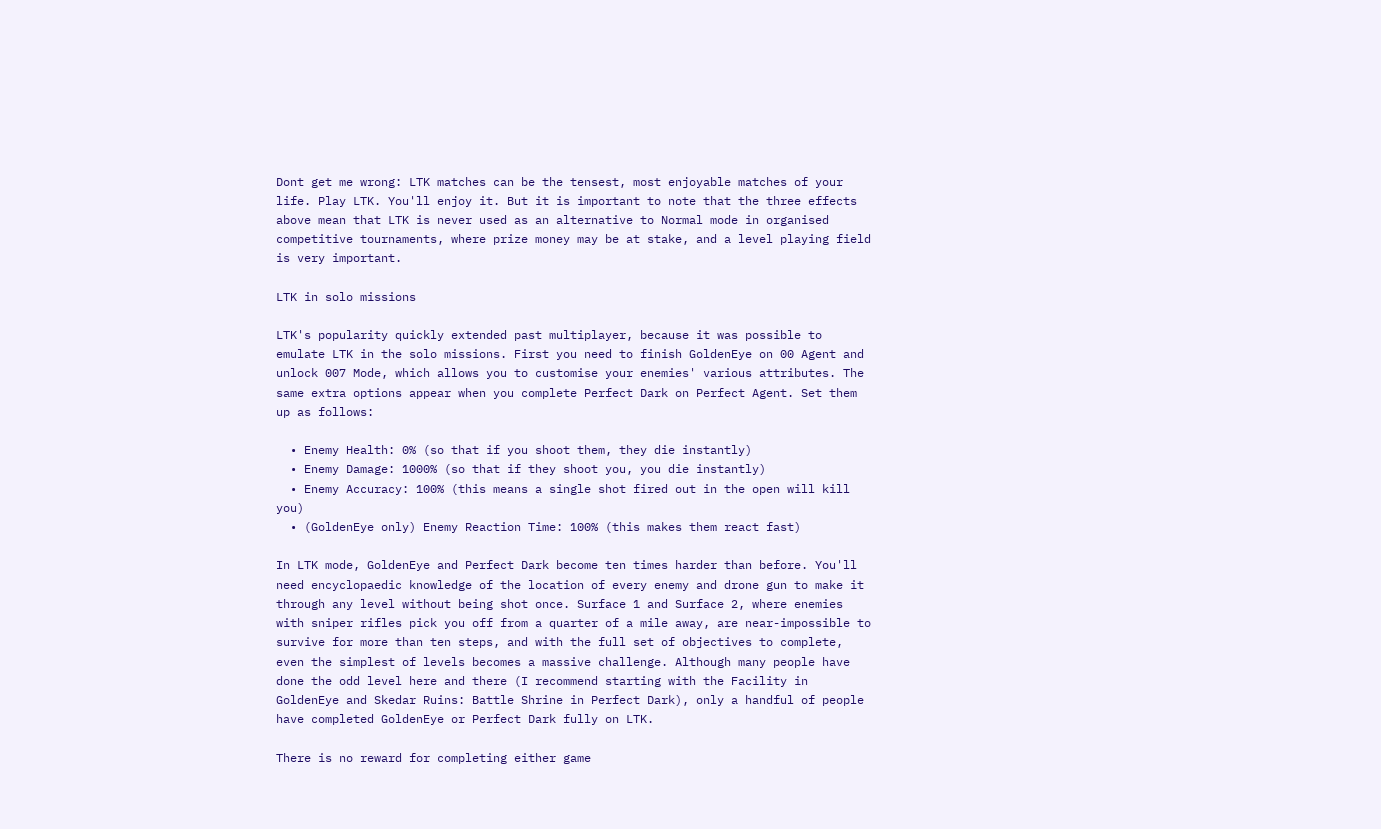Dont get me wrong: LTK matches can be the tensest, most enjoyable matches of your life. Play LTK. You'll enjoy it. But it is important to note that the three effects above mean that LTK is never used as an alternative to Normal mode in organised competitive tournaments, where prize money may be at stake, and a level playing field is very important.

LTK in solo missions

LTK's popularity quickly extended past multiplayer, because it was possible to emulate LTK in the solo missions. First you need to finish GoldenEye on 00 Agent and unlock 007 Mode, which allows you to customise your enemies' various attributes. The same extra options appear when you complete Perfect Dark on Perfect Agent. Set them up as follows:

  • Enemy Health: 0% (so that if you shoot them, they die instantly)
  • Enemy Damage: 1000% (so that if they shoot you, you die instantly)
  • Enemy Accuracy: 100% (this means a single shot fired out in the open will kill you)
  • (GoldenEye only) Enemy Reaction Time: 100% (this makes them react fast)

In LTK mode, GoldenEye and Perfect Dark become ten times harder than before. You'll need encyclopaedic knowledge of the location of every enemy and drone gun to make it through any level without being shot once. Surface 1 and Surface 2, where enemies with sniper rifles pick you off from a quarter of a mile away, are near-impossible to survive for more than ten steps, and with the full set of objectives to complete, even the simplest of levels becomes a massive challenge. Although many people have done the odd level here and there (I recommend starting with the Facility in GoldenEye and Skedar Ruins: Battle Shrine in Perfect Dark), only a handful of people have completed GoldenEye or Perfect Dark fully on LTK.

There is no reward for completing either game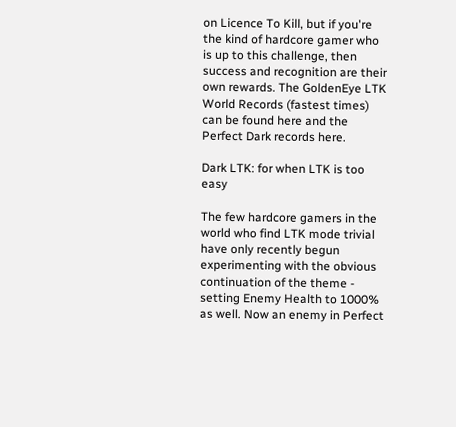on Licence To Kill, but if you're the kind of hardcore gamer who is up to this challenge, then success and recognition are their own rewards. The GoldenEye LTK World Records (fastest times) can be found here and the Perfect Dark records here.

Dark LTK: for when LTK is too easy

The few hardcore gamers in the world who find LTK mode trivial have only recently begun experimenting with the obvious continuation of the theme - setting Enemy Health to 1000% as well. Now an enemy in Perfect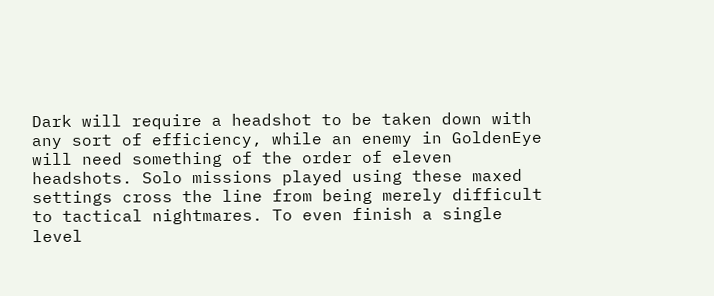Dark will require a headshot to be taken down with any sort of efficiency, while an enemy in GoldenEye will need something of the order of eleven headshots. Solo missions played using these maxed settings cross the line from being merely difficult to tactical nightmares. To even finish a single level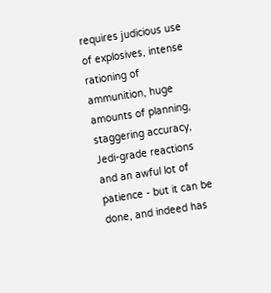requires judicious use of explosives, intense rationing of ammunition, huge amounts of planning, staggering accuracy, Jedi-grade reactions and an awful lot of patience - but it can be done, and indeed has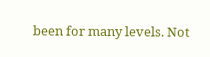been for many levels. Not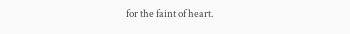for the faint of heart.